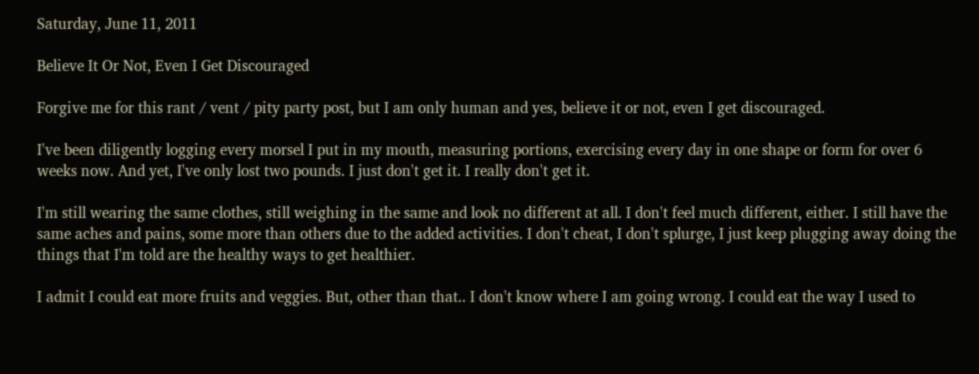Saturday, June 11, 2011

Believe It Or Not, Even I Get Discouraged

Forgive me for this rant / vent / pity party post, but I am only human and yes, believe it or not, even I get discouraged.

I've been diligently logging every morsel I put in my mouth, measuring portions, exercising every day in one shape or form for over 6 weeks now. And yet, I've only lost two pounds. I just don't get it. I really don't get it.

I'm still wearing the same clothes, still weighing in the same and look no different at all. I don't feel much different, either. I still have the same aches and pains, some more than others due to the added activities. I don't cheat, I don't splurge, I just keep plugging away doing the things that I'm told are the healthy ways to get healthier.

I admit I could eat more fruits and veggies. But, other than that.. I don't know where I am going wrong. I could eat the way I used to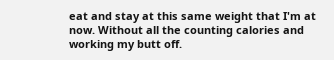eat and stay at this same weight that I'm at now. Without all the counting calories and working my butt off.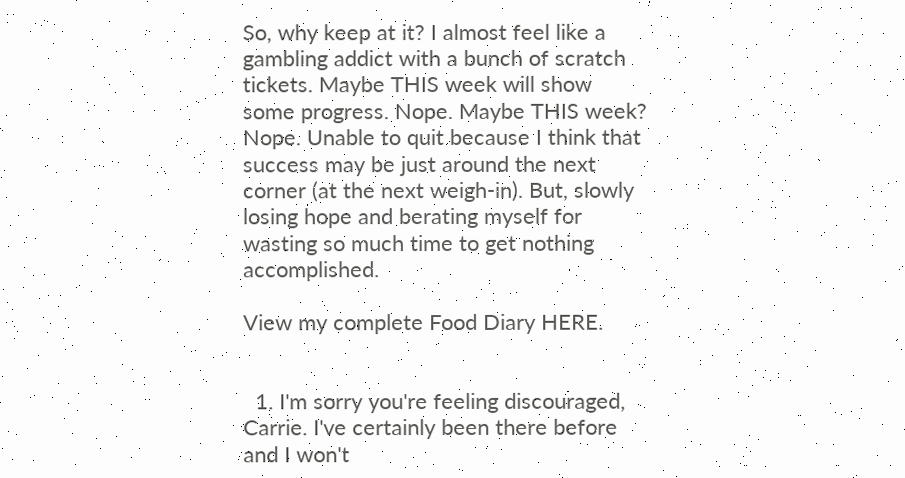So, why keep at it? I almost feel like a gambling addict with a bunch of scratch tickets. Maybe THIS week will show some progress. Nope. Maybe THIS week? Nope. Unable to quit because I think that success may be just around the next corner (at the next weigh-in). But, slowly losing hope and berating myself for wasting so much time to get nothing accomplished.

View my complete Food Diary HERE.


  1. I'm sorry you're feeling discouraged, Carrie. I've certainly been there before and I won't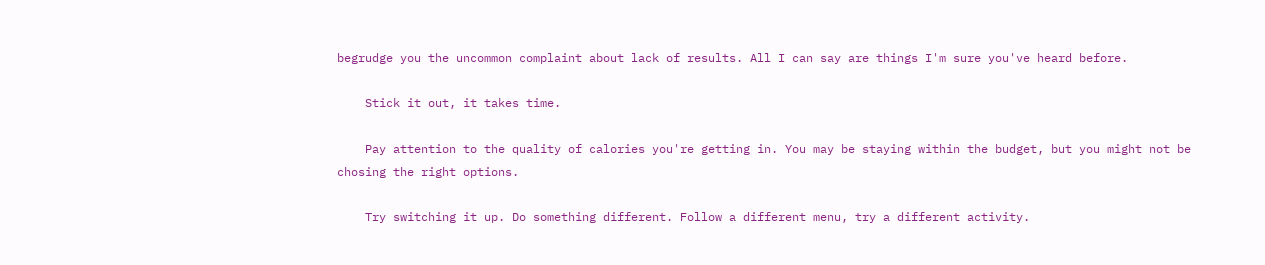begrudge you the uncommon complaint about lack of results. All I can say are things I'm sure you've heard before.

    Stick it out, it takes time.

    Pay attention to the quality of calories you're getting in. You may be staying within the budget, but you might not be chosing the right options.

    Try switching it up. Do something different. Follow a different menu, try a different activity.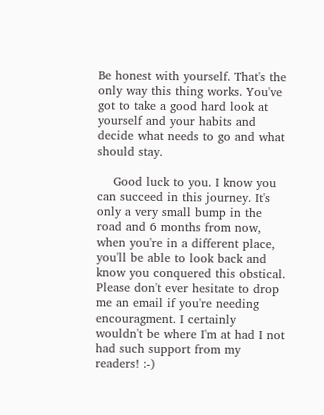Be honest with yourself. That's the only way this thing works. You've got to take a good hard look at yourself and your habits and decide what needs to go and what should stay.

    Good luck to you. I know you can succeed in this journey. It's only a very small bump in the road and 6 months from now, when you're in a different place, you'll be able to look back and know you conquered this obstical. Please don't ever hesitate to drop me an email if you're needing encouragment. I certainly wouldn't be where I'm at had I not had such support from my readers! :-)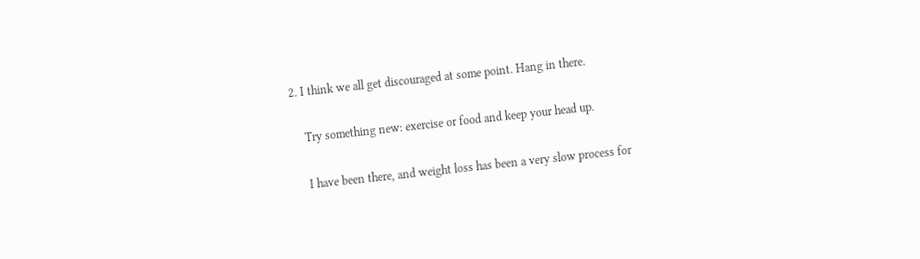2. I think we all get discouraged at some point. Hang in there.

    Try something new: exercise or food and keep your head up.

    I have been there, and weight loss has been a very slow process for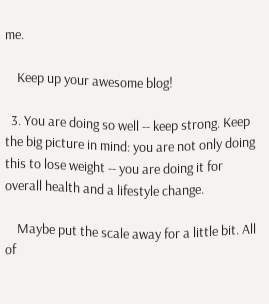me.

    Keep up your awesome blog!

  3. You are doing so well -- keep strong. Keep the big picture in mind: you are not only doing this to lose weight -- you are doing it for overall health and a lifestyle change.

    Maybe put the scale away for a little bit. All of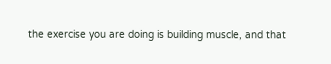the exercise you are doing is building muscle, and that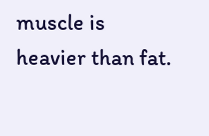muscle is heavier than fat.